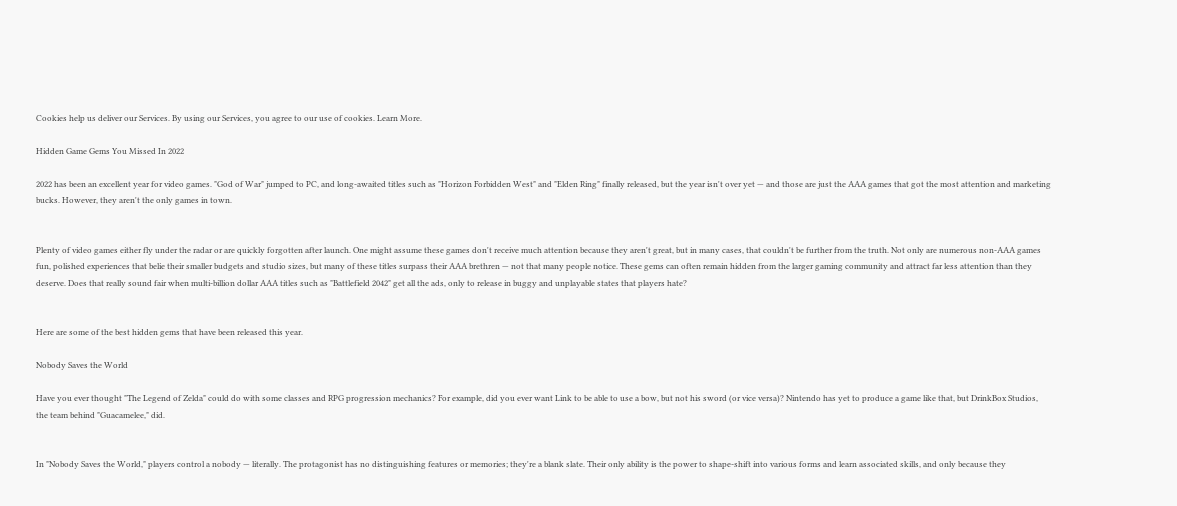Cookies help us deliver our Services. By using our Services, you agree to our use of cookies. Learn More.

Hidden Game Gems You Missed In 2022

2022 has been an excellent year for video games. "God of War" jumped to PC, and long-awaited titles such as "Horizon Forbidden West" and "Elden Ring" finally released, but the year isn't over yet — and those are just the AAA games that got the most attention and marketing bucks. However, they aren't the only games in town.


Plenty of video games either fly under the radar or are quickly forgotten after launch. One might assume these games don't receive much attention because they aren't great, but in many cases, that couldn't be further from the truth. Not only are numerous non-AAA games fun, polished experiences that belie their smaller budgets and studio sizes, but many of these titles surpass their AAA brethren — not that many people notice. These gems can often remain hidden from the larger gaming community and attract far less attention than they deserve. Does that really sound fair when multi-billion dollar AAA titles such as "Battlefield 2042" get all the ads, only to release in buggy and unplayable states that players hate?


Here are some of the best hidden gems that have been released this year.

Nobody Saves the World

Have you ever thought "The Legend of Zelda" could do with some classes and RPG progression mechanics? For example, did you ever want Link to be able to use a bow, but not his sword (or vice versa)? Nintendo has yet to produce a game like that, but DrinkBox Studios, the team behind "Guacamelee," did.


In "Nobody Saves the World," players control a nobody — literally. The protagonist has no distinguishing features or memories; they're a blank slate. Their only ability is the power to shape-shift into various forms and learn associated skills, and only because they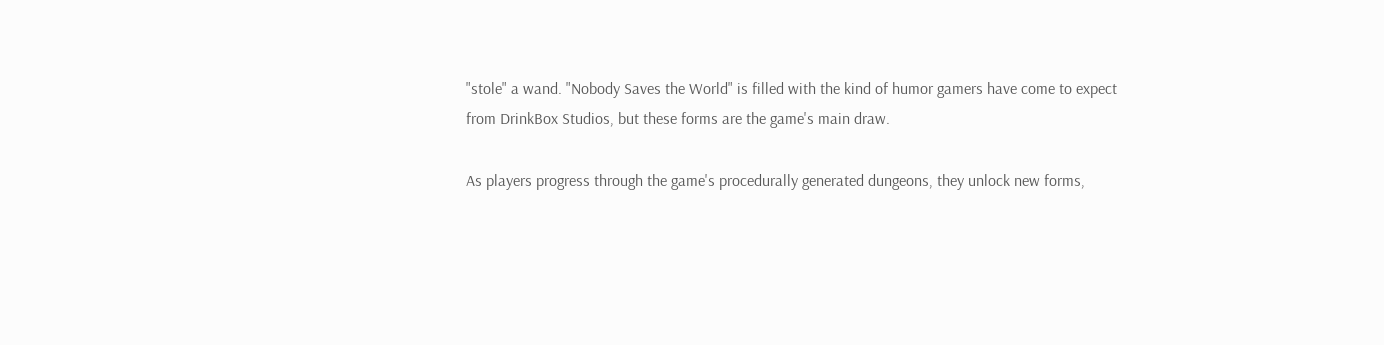"stole" a wand. "Nobody Saves the World" is filled with the kind of humor gamers have come to expect from DrinkBox Studios, but these forms are the game's main draw.

As players progress through the game's procedurally generated dungeons, they unlock new forms,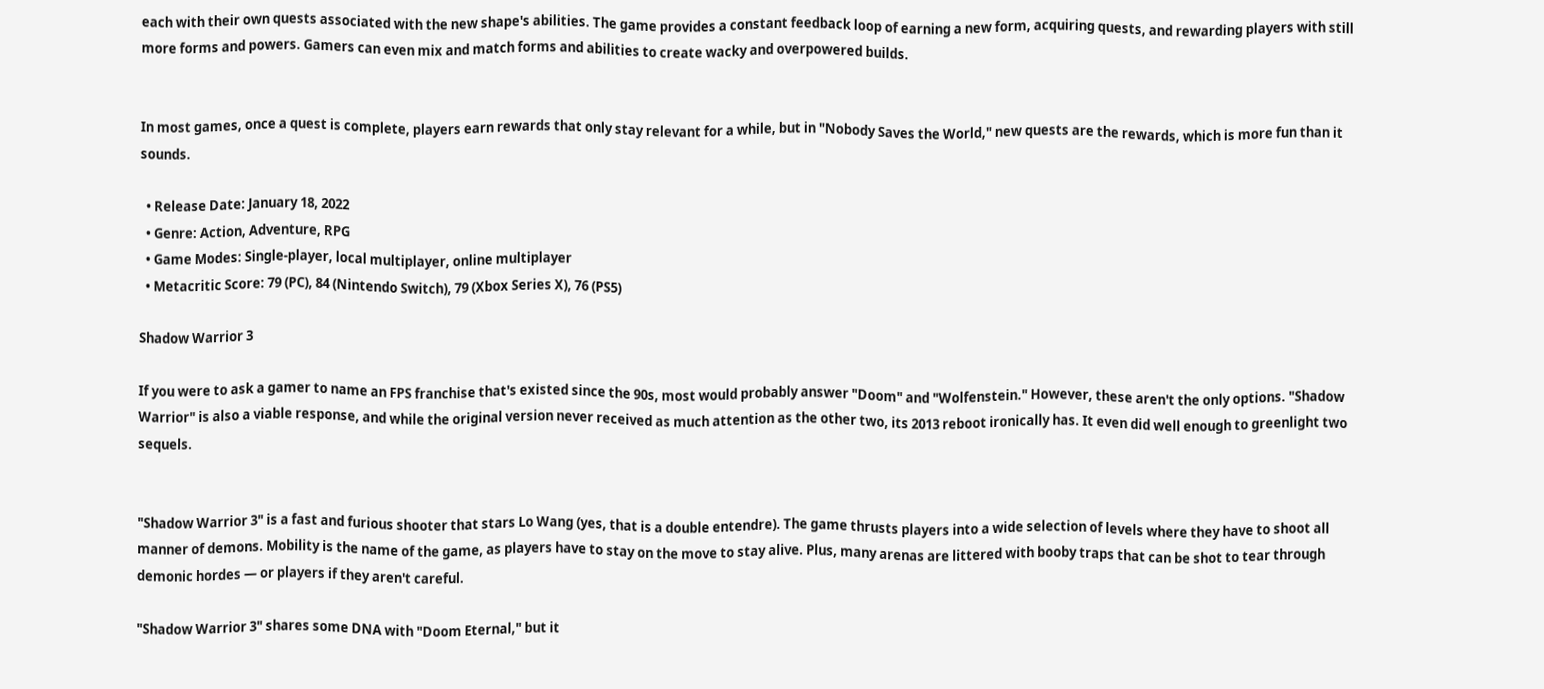each with their own quests associated with the new shape's abilities. The game provides a constant feedback loop of earning a new form, acquiring quests, and rewarding players with still more forms and powers. Gamers can even mix and match forms and abilities to create wacky and overpowered builds.


In most games, once a quest is complete, players earn rewards that only stay relevant for a while, but in "Nobody Saves the World," new quests are the rewards, which is more fun than it sounds.

  • Release Date: January 18, 2022
  • Genre: Action, Adventure, RPG
  • Game Modes: Single-player, local multiplayer, online multiplayer
  • Metacritic Score: 79 (PC), 84 (Nintendo Switch), 79 (Xbox Series X), 76 (PS5)

Shadow Warrior 3

If you were to ask a gamer to name an FPS franchise that's existed since the 90s, most would probably answer "Doom" and "Wolfenstein." However, these aren't the only options. "Shadow Warrior" is also a viable response, and while the original version never received as much attention as the other two, its 2013 reboot ironically has. It even did well enough to greenlight two sequels.


"Shadow Warrior 3" is a fast and furious shooter that stars Lo Wang (yes, that is a double entendre). The game thrusts players into a wide selection of levels where they have to shoot all manner of demons. Mobility is the name of the game, as players have to stay on the move to stay alive. Plus, many arenas are littered with booby traps that can be shot to tear through demonic hordes — or players if they aren't careful.

"Shadow Warrior 3" shares some DNA with "Doom Eternal," but it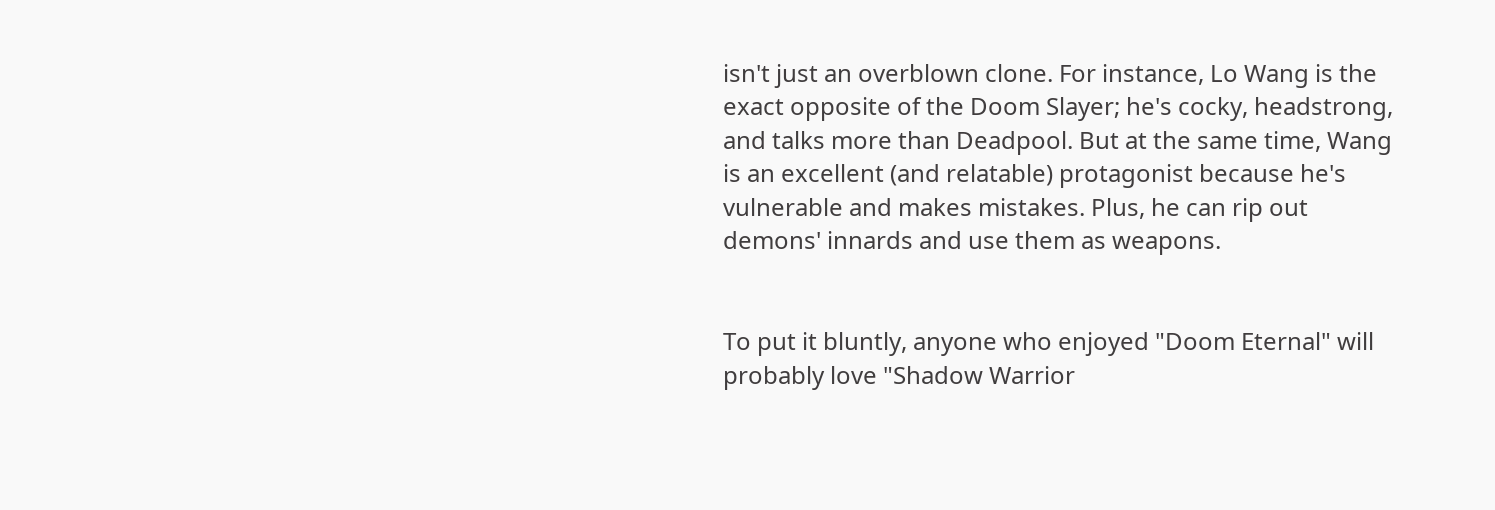isn't just an overblown clone. For instance, Lo Wang is the exact opposite of the Doom Slayer; he's cocky, headstrong, and talks more than Deadpool. But at the same time, Wang is an excellent (and relatable) protagonist because he's vulnerable and makes mistakes. Plus, he can rip out demons' innards and use them as weapons.


To put it bluntly, anyone who enjoyed "Doom Eternal" will probably love "Shadow Warrior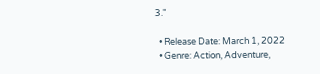3."

  • Release Date: March 1, 2022
  • Genre: Action, Adventure,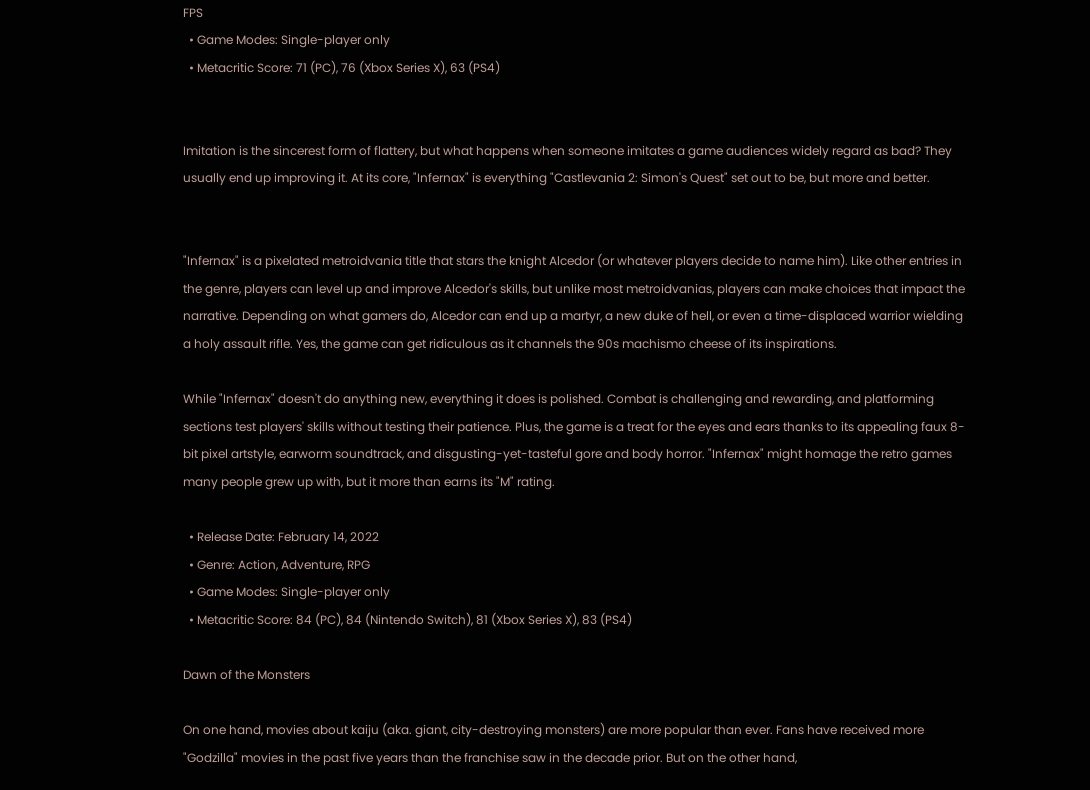FPS
  • Game Modes: Single-player only
  • Metacritic Score: 71 (PC), 76 (Xbox Series X), 63 (PS4)


Imitation is the sincerest form of flattery, but what happens when someone imitates a game audiences widely regard as bad? They usually end up improving it. At its core, "Infernax" is everything "Castlevania 2: Simon's Quest" set out to be, but more and better.


"Infernax" is a pixelated metroidvania title that stars the knight Alcedor (or whatever players decide to name him). Like other entries in the genre, players can level up and improve Alcedor's skills, but unlike most metroidvanias, players can make choices that impact the narrative. Depending on what gamers do, Alcedor can end up a martyr, a new duke of hell, or even a time-displaced warrior wielding a holy assault rifle. Yes, the game can get ridiculous as it channels the 90s machismo cheese of its inspirations.

While "Infernax" doesn't do anything new, everything it does is polished. Combat is challenging and rewarding, and platforming sections test players' skills without testing their patience. Plus, the game is a treat for the eyes and ears thanks to its appealing faux 8-bit pixel artstyle, earworm soundtrack, and disgusting-yet-tasteful gore and body horror. "Infernax" might homage the retro games many people grew up with, but it more than earns its "M" rating.

  • Release Date: February 14, 2022
  • Genre: Action, Adventure, RPG
  • Game Modes: Single-player only
  • Metacritic Score: 84 (PC), 84 (Nintendo Switch), 81 (Xbox Series X), 83 (PS4)

Dawn of the Monsters

On one hand, movies about kaiju (aka. giant, city-destroying monsters) are more popular than ever. Fans have received more "Godzilla" movies in the past five years than the franchise saw in the decade prior. But on the other hand,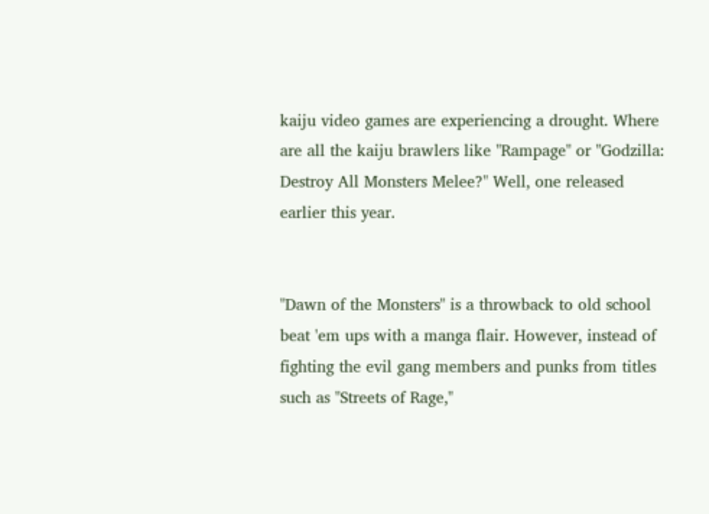kaiju video games are experiencing a drought. Where are all the kaiju brawlers like "Rampage" or "Godzilla: Destroy All Monsters Melee?" Well, one released earlier this year.


"Dawn of the Monsters" is a throwback to old school beat 'em ups with a manga flair. However, instead of fighting the evil gang members and punks from titles such as "Streets of Rage,"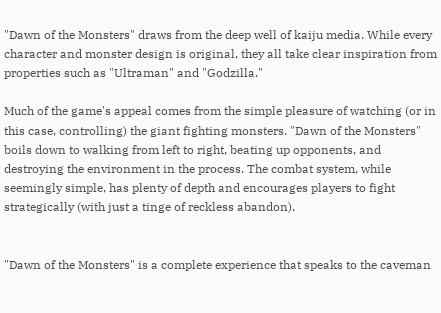"Dawn of the Monsters" draws from the deep well of kaiju media. While every character and monster design is original, they all take clear inspiration from properties such as "Ultraman" and "Godzilla."

Much of the game's appeal comes from the simple pleasure of watching (or in this case, controlling) the giant fighting monsters. "Dawn of the Monsters" boils down to walking from left to right, beating up opponents, and destroying the environment in the process. The combat system, while seemingly simple, has plenty of depth and encourages players to fight strategically (with just a tinge of reckless abandon).


"Dawn of the Monsters" is a complete experience that speaks to the caveman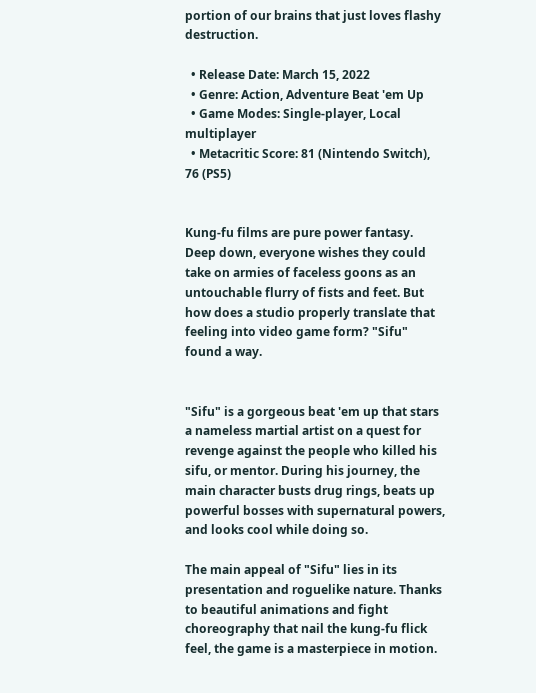portion of our brains that just loves flashy destruction.

  • Release Date: March 15, 2022
  • Genre: Action, Adventure Beat 'em Up
  • Game Modes: Single-player, Local multiplayer
  • Metacritic Score: 81 (Nintendo Switch), 76 (PS5)


Kung-fu films are pure power fantasy. Deep down, everyone wishes they could take on armies of faceless goons as an untouchable flurry of fists and feet. But how does a studio properly translate that feeling into video game form? "Sifu" found a way.


"Sifu" is a gorgeous beat 'em up that stars a nameless martial artist on a quest for revenge against the people who killed his sifu, or mentor. During his journey, the main character busts drug rings, beats up powerful bosses with supernatural powers, and looks cool while doing so.

The main appeal of "Sifu" lies in its presentation and roguelike nature. Thanks to beautiful animations and fight choreography that nail the kung-fu flick feel, the game is a masterpiece in motion.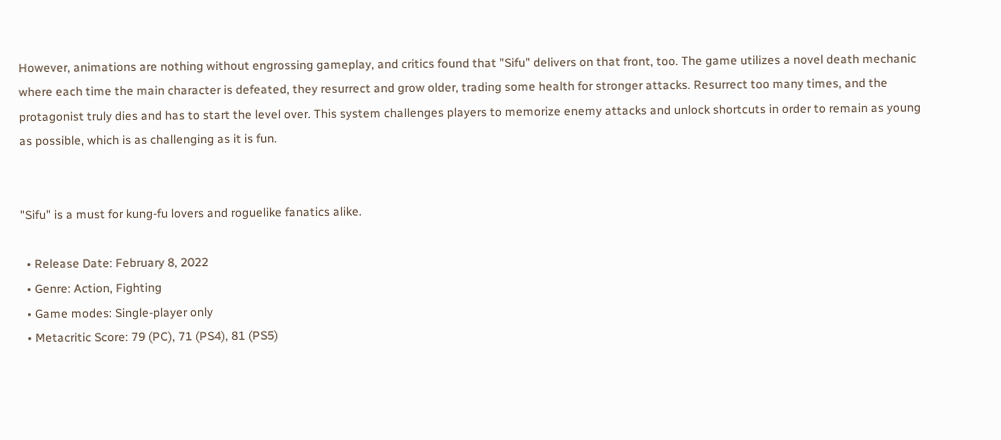However, animations are nothing without engrossing gameplay, and critics found that "Sifu" delivers on that front, too. The game utilizes a novel death mechanic where each time the main character is defeated, they resurrect and grow older, trading some health for stronger attacks. Resurrect too many times, and the protagonist truly dies and has to start the level over. This system challenges players to memorize enemy attacks and unlock shortcuts in order to remain as young as possible, which is as challenging as it is fun.


"Sifu" is a must for kung-fu lovers and roguelike fanatics alike.

  • Release Date: February 8, 2022
  • Genre: Action, Fighting
  • Game modes: Single-player only
  • Metacritic Score: 79 (PC), 71 (PS4), 81 (PS5)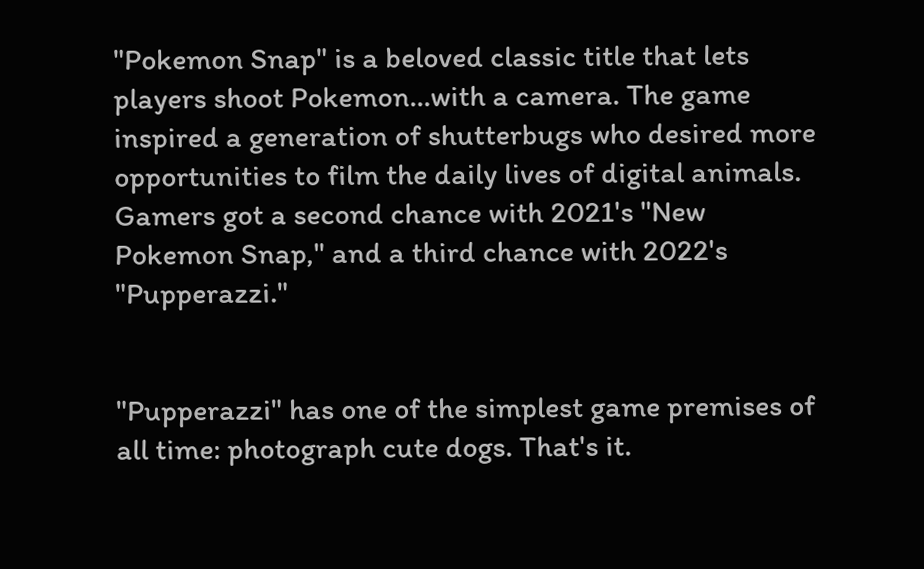"Pokemon Snap" is a beloved classic title that lets players shoot Pokemon...with a camera. The game inspired a generation of shutterbugs who desired more opportunities to film the daily lives of digital animals. Gamers got a second chance with 2021's "New Pokemon Snap," and a third chance with 2022's "Pupperazzi."


"Pupperazzi" has one of the simplest game premises of all time: photograph cute dogs. That's it.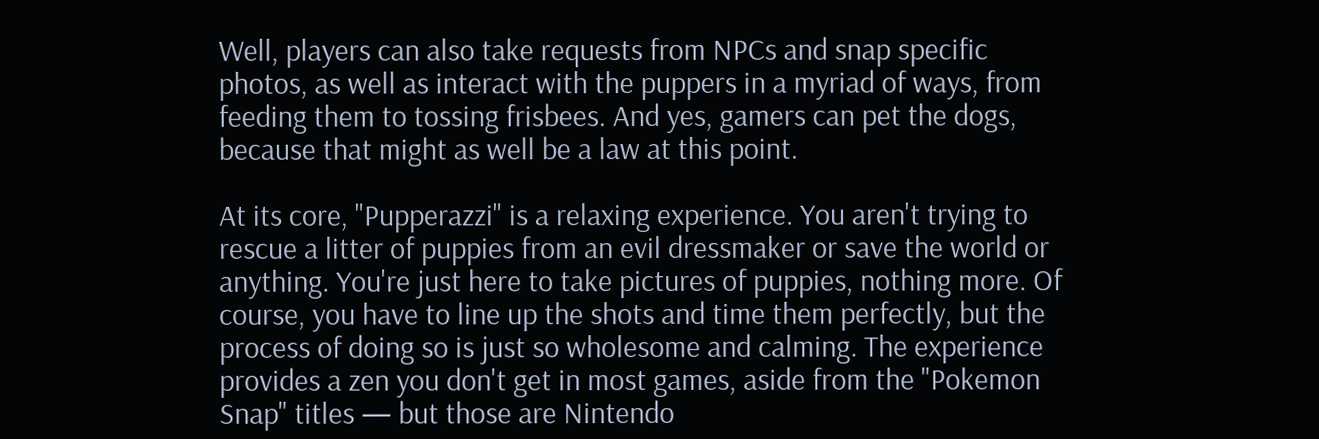Well, players can also take requests from NPCs and snap specific photos, as well as interact with the puppers in a myriad of ways, from feeding them to tossing frisbees. And yes, gamers can pet the dogs, because that might as well be a law at this point.

At its core, "Pupperazzi" is a relaxing experience. You aren't trying to rescue a litter of puppies from an evil dressmaker or save the world or anything. You're just here to take pictures of puppies, nothing more. Of course, you have to line up the shots and time them perfectly, but the process of doing so is just so wholesome and calming. The experience provides a zen you don't get in most games, aside from the "Pokemon Snap" titles — but those are Nintendo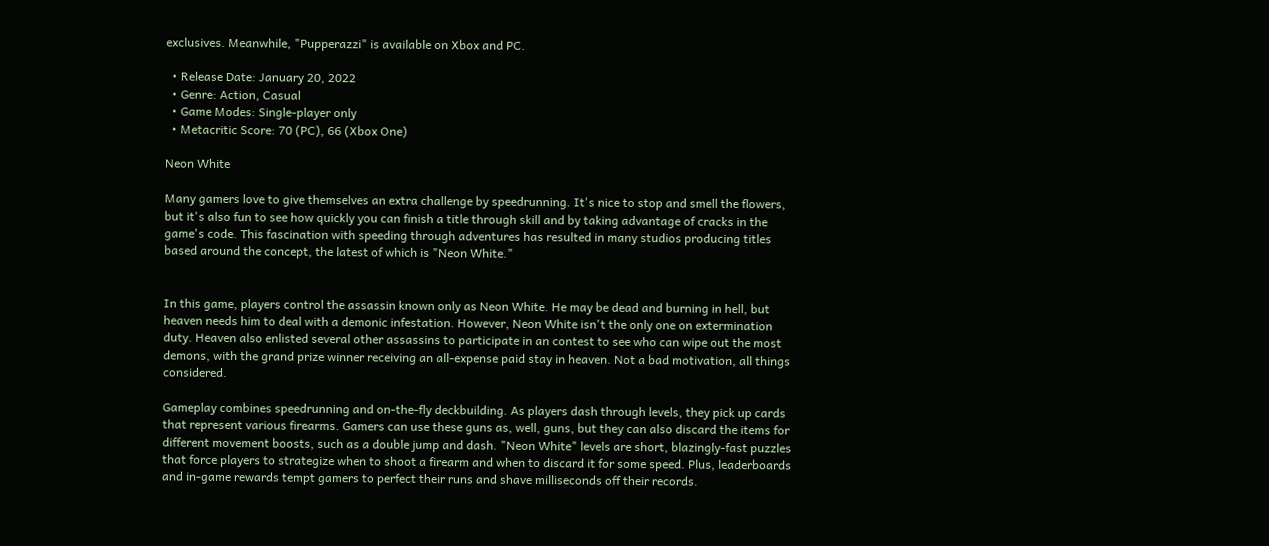exclusives. Meanwhile, "Pupperazzi" is available on Xbox and PC.

  • Release Date: January 20, 2022
  • Genre: Action, Casual
  • Game Modes: Single-player only
  • Metacritic Score: 70 (PC), 66 (Xbox One)

Neon White

Many gamers love to give themselves an extra challenge by speedrunning. It's nice to stop and smell the flowers, but it's also fun to see how quickly you can finish a title through skill and by taking advantage of cracks in the game's code. This fascination with speeding through adventures has resulted in many studios producing titles based around the concept, the latest of which is "Neon White."


In this game, players control the assassin known only as Neon White. He may be dead and burning in hell, but heaven needs him to deal with a demonic infestation. However, Neon White isn't the only one on extermination duty. Heaven also enlisted several other assassins to participate in an contest to see who can wipe out the most demons, with the grand prize winner receiving an all-expense paid stay in heaven. Not a bad motivation, all things considered.

Gameplay combines speedrunning and on-the-fly deckbuilding. As players dash through levels, they pick up cards that represent various firearms. Gamers can use these guns as, well, guns, but they can also discard the items for different movement boosts, such as a double jump and dash. "Neon White" levels are short, blazingly-fast puzzles that force players to strategize when to shoot a firearm and when to discard it for some speed. Plus, leaderboards and in-game rewards tempt gamers to perfect their runs and shave milliseconds off their records.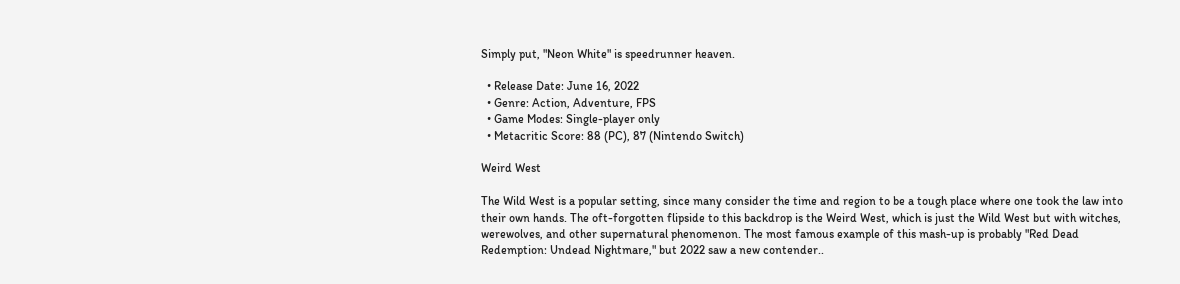Simply put, "Neon White" is speedrunner heaven.

  • Release Date: June 16, 2022
  • Genre: Action, Adventure, FPS
  • Game Modes: Single-player only
  • Metacritic Score: 88 (PC), 87 (Nintendo Switch)

Weird West

The Wild West is a popular setting, since many consider the time and region to be a tough place where one took the law into their own hands. The oft-forgotten flipside to this backdrop is the Weird West, which is just the Wild West but with witches, werewolves, and other supernatural phenomenon. The most famous example of this mash-up is probably "Red Dead Redemption: Undead Nightmare," but 2022 saw a new contender..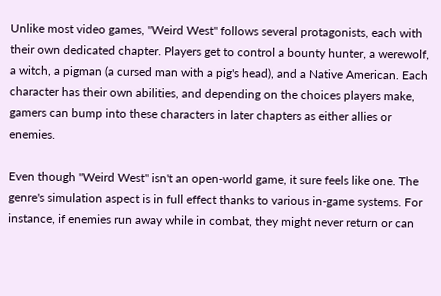Unlike most video games, "Weird West" follows several protagonists, each with their own dedicated chapter. Players get to control a bounty hunter, a werewolf, a witch, a pigman (a cursed man with a pig's head), and a Native American. Each character has their own abilities, and depending on the choices players make, gamers can bump into these characters in later chapters as either allies or enemies.

Even though "Weird West" isn't an open-world game, it sure feels like one. The genre's simulation aspect is in full effect thanks to various in-game systems. For instance, if enemies run away while in combat, they might never return or can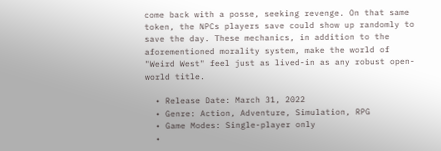come back with a posse, seeking revenge. On that same token, the NPCs players save could show up randomly to save the day. These mechanics, in addition to the aforementioned morality system, make the world of "Weird West" feel just as lived-in as any robust open-world title.

  • Release Date: March 31, 2022
  • Genre: Action, Adventure, Simulation, RPG
  • Game Modes: Single-player only
  •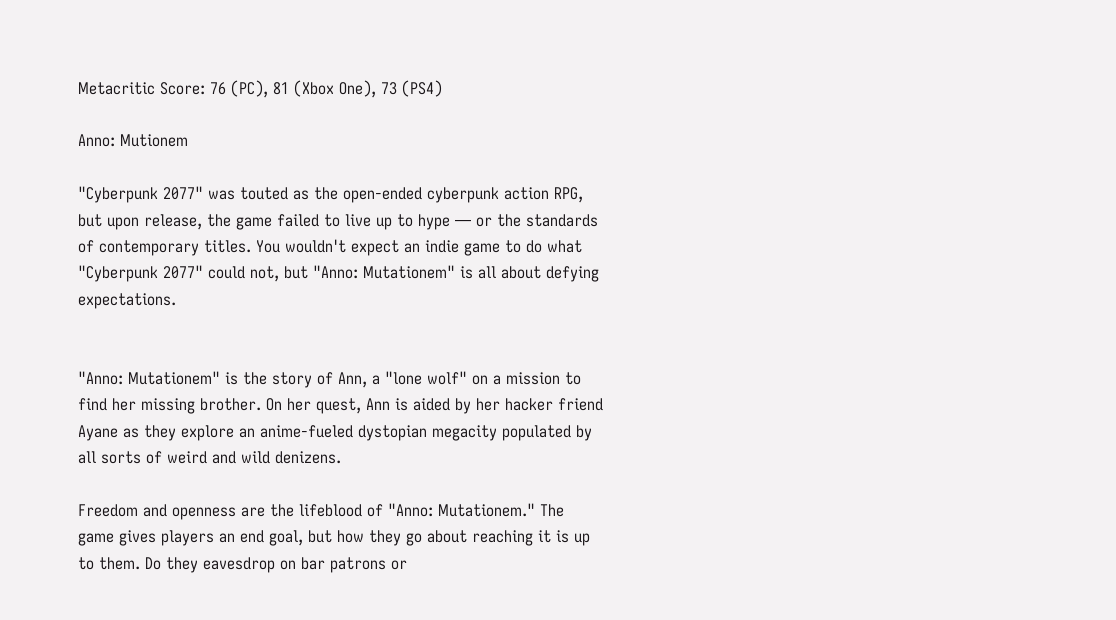Metacritic Score: 76 (PC), 81 (Xbox One), 73 (PS4)

Anno: Mutionem

"Cyberpunk 2077" was touted as the open-ended cyberpunk action RPG, but upon release, the game failed to live up to hype — or the standards of contemporary titles. You wouldn't expect an indie game to do what "Cyberpunk 2077" could not, but "Anno: Mutationem" is all about defying expectations.


"Anno: Mutationem" is the story of Ann, a "lone wolf" on a mission to find her missing brother. On her quest, Ann is aided by her hacker friend Ayane as they explore an anime-fueled dystopian megacity populated by all sorts of weird and wild denizens.

Freedom and openness are the lifeblood of "Anno: Mutationem." The game gives players an end goal, but how they go about reaching it is up to them. Do they eavesdrop on bar patrons or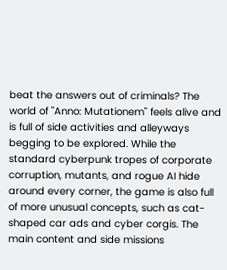beat the answers out of criminals? The world of "Anno: Mutationem" feels alive and is full of side activities and alleyways begging to be explored. While the standard cyberpunk tropes of corporate corruption, mutants, and rogue AI hide around every corner, the game is also full of more unusual concepts, such as cat-shaped car ads and cyber corgis. The main content and side missions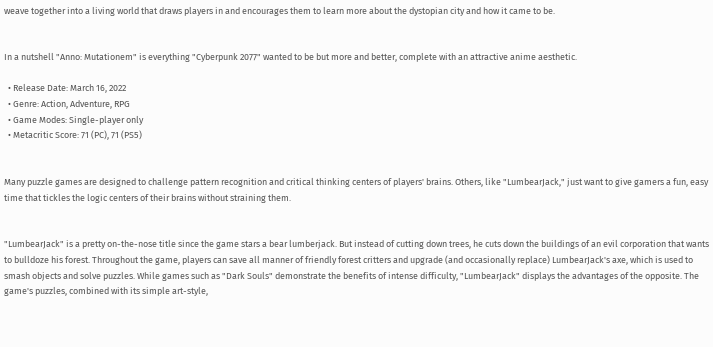weave together into a living world that draws players in and encourages them to learn more about the dystopian city and how it came to be.


In a nutshell "Anno: Mutationem" is everything "Cyberpunk 2077" wanted to be but more and better, complete with an attractive anime aesthetic.

  • Release Date: March 16, 2022
  • Genre: Action, Adventure, RPG
  • Game Modes: Single-player only
  • Metacritic Score: 71 (PC), 71 (PS5)


Many puzzle games are designed to challenge pattern recognition and critical thinking centers of players' brains. Others, like "LumbearJack," just want to give gamers a fun, easy time that tickles the logic centers of their brains without straining them.


"LumbearJack" is a pretty on-the-nose title since the game stars a bear lumberjack. But instead of cutting down trees, he cuts down the buildings of an evil corporation that wants to bulldoze his forest. Throughout the game, players can save all manner of friendly forest critters and upgrade (and occasionally replace) LumbearJack's axe, which is used to smash objects and solve puzzles. While games such as "Dark Souls" demonstrate the benefits of intense difficulty, "LumbearJack" displays the advantages of the opposite. The game's puzzles, combined with its simple art-style,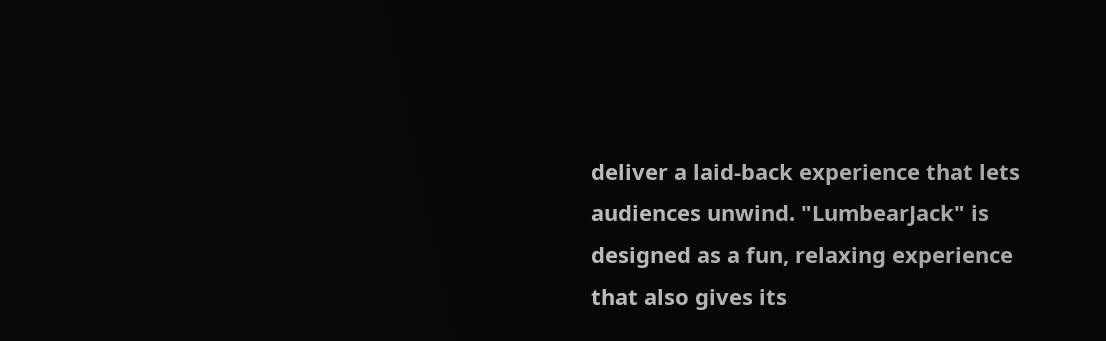deliver a laid-back experience that lets audiences unwind. "LumbearJack" is designed as a fun, relaxing experience that also gives its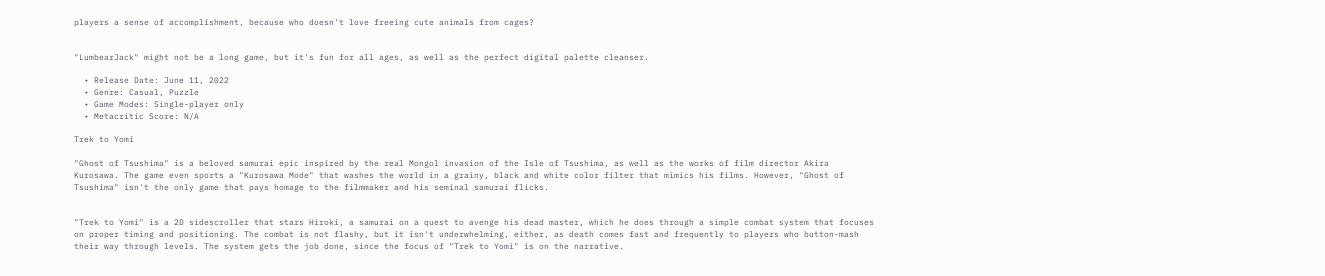players a sense of accomplishment, because who doesn't love freeing cute animals from cages?


"LumbearJack" might not be a long game, but it's fun for all ages, as well as the perfect digital palette cleanser.

  • Release Date: June 11, 2022
  • Genre: Casual, Puzzle
  • Game Modes: Single-player only
  • Metacritic Score: N/A

Trek to Yomi

"Ghost of Tsushima" is a beloved samurai epic inspired by the real Mongol invasion of the Isle of Tsushima, as well as the works of film director Akira Kurosawa. The game even sports a "Kurosawa Mode" that washes the world in a grainy, black and white color filter that mimics his films. However, "Ghost of Tsushima" isn't the only game that pays homage to the filmmaker and his seminal samurai flicks.


"Trek to Yomi" is a 2D sidescroller that stars Hiroki, a samurai on a quest to avenge his dead master, which he does through a simple combat system that focuses on proper timing and positioning. The combat is not flashy, but it isn't underwhelming, either, as death comes fast and frequently to players who button-mash their way through levels. The system gets the job done, since the focus of "Trek to Yomi" is on the narrative.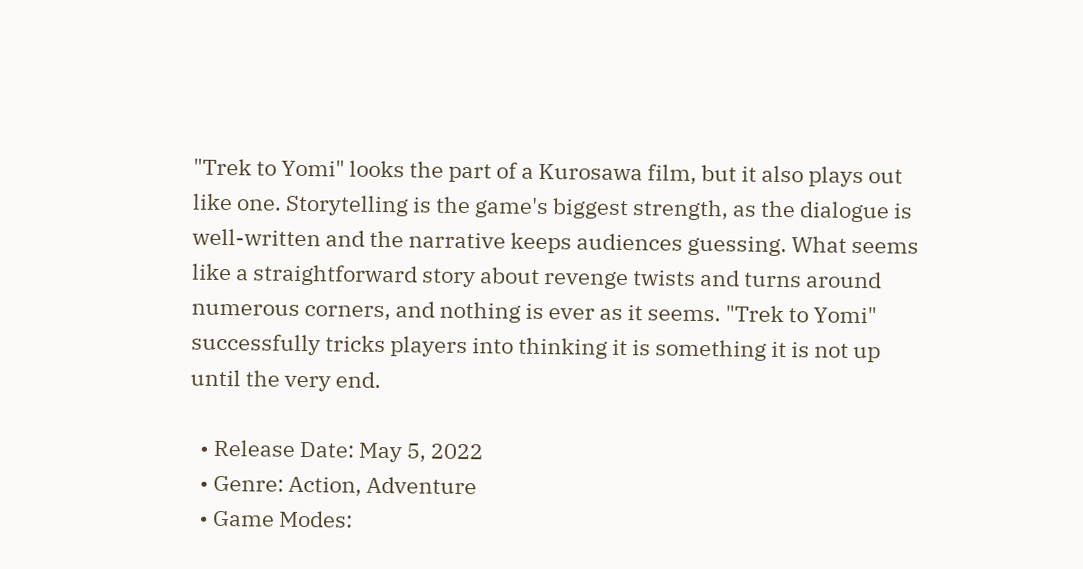"Trek to Yomi" looks the part of a Kurosawa film, but it also plays out like one. Storytelling is the game's biggest strength, as the dialogue is well-written and the narrative keeps audiences guessing. What seems like a straightforward story about revenge twists and turns around numerous corners, and nothing is ever as it seems. "Trek to Yomi" successfully tricks players into thinking it is something it is not up until the very end.

  • Release Date: May 5, 2022
  • Genre: Action, Adventure
  • Game Modes: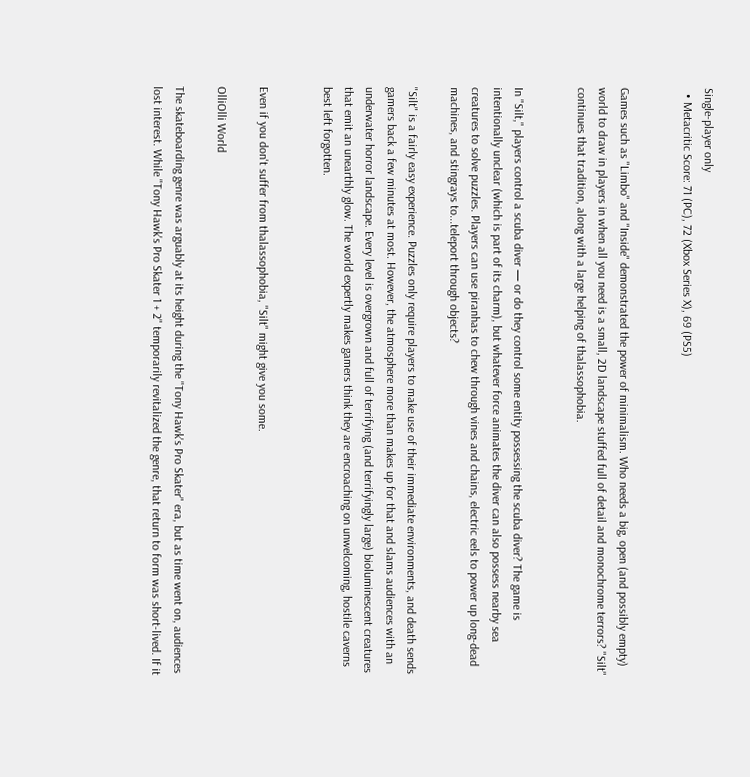Single-player only
  • Metacritic Score: 71 (PC), 72 (Xbox Series X), 69 (PS5)


Games such as "Limbo" and "Inside" demonstrated the power of minimalism. Who needs a big, open (and possibly empty) world to draw in players in when all you need is a small, 2D landscape stuffed full of detail and monochrome terrors? "Silt" continues that tradition, along with a large helping of thalassophobia.


In "Silt," players control a scuba diver — or do they control some entity possessing the scuba diver? The game is intentionally unclear (which is part of its charm), but whatever force animates the diver can also possess nearby sea creatures to solve puzzles. Players can use piranhas to chew through vines and chains, electric eels to power up long-dead machines, and stingrays to...teleport through objects?

"Silt" is a fairly easy experience. Puzzles only require players to make use of their immediate environments, and death sends gamers back a few minutes at most. However, the atmosphere more than makes up for that and slams audiences with an underwater horror landscape. Every level is overgrown and full of terrifying (and terrifyingly large) bioluminescent creatures that emit an unearthly glow. The world expertly makes gamers think they are encroaching on unwelcoming, hostile caverns best left forgotten.


Even if you don't suffer from thalassophobia, "Silt" might give you some.

OlliOlli World

The skateboarding genre was arguably at its height during the "Tony Hawk's Pro Skater" era, but as time went on, audiences lost interest. While "Tony Hawk's Pro Skater 1 + 2" temporarily revitalized the genre, that return to form was short-lived. If it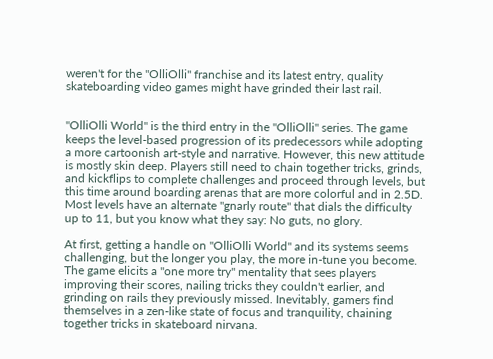weren't for the "OlliOlli" franchise and its latest entry, quality skateboarding video games might have grinded their last rail.


"OlliOlli World" is the third entry in the "OlliOlli" series. The game keeps the level-based progression of its predecessors while adopting a more cartoonish art-style and narrative. However, this new attitude is mostly skin deep. Players still need to chain together tricks, grinds, and kickflips to complete challenges and proceed through levels, but this time around boarding arenas that are more colorful and in 2.5D. Most levels have an alternate "gnarly route" that dials the difficulty up to 11, but you know what they say: No guts, no glory.

At first, getting a handle on "OlliOlli World" and its systems seems challenging, but the longer you play, the more in-tune you become. The game elicits a "one more try" mentality that sees players improving their scores, nailing tricks they couldn't earlier, and grinding on rails they previously missed. Inevitably, gamers find themselves in a zen-like state of focus and tranquility, chaining together tricks in skateboard nirvana.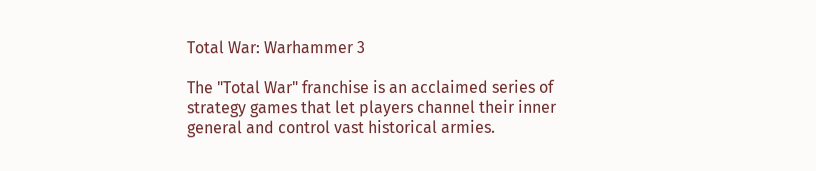Total War: Warhammer 3

The "Total War" franchise is an acclaimed series of strategy games that let players channel their inner general and control vast historical armies.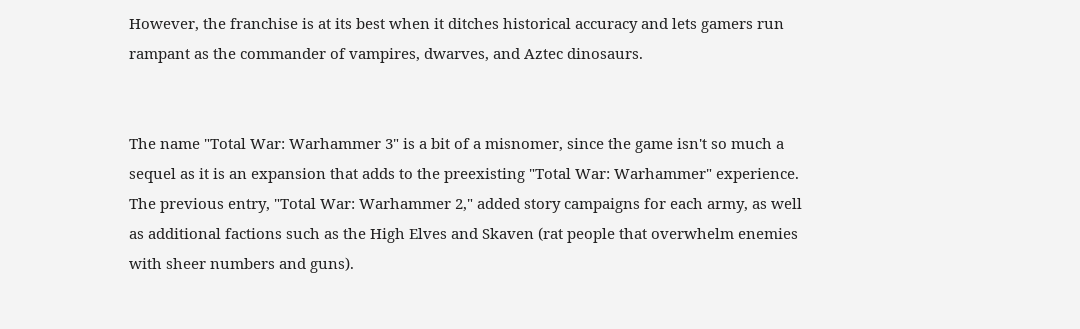However, the franchise is at its best when it ditches historical accuracy and lets gamers run rampant as the commander of vampires, dwarves, and Aztec dinosaurs.


The name "Total War: Warhammer 3" is a bit of a misnomer, since the game isn't so much a sequel as it is an expansion that adds to the preexisting "Total War: Warhammer" experience. The previous entry, "Total War: Warhammer 2," added story campaigns for each army, as well as additional factions such as the High Elves and Skaven (rat people that overwhelm enemies with sheer numbers and guns).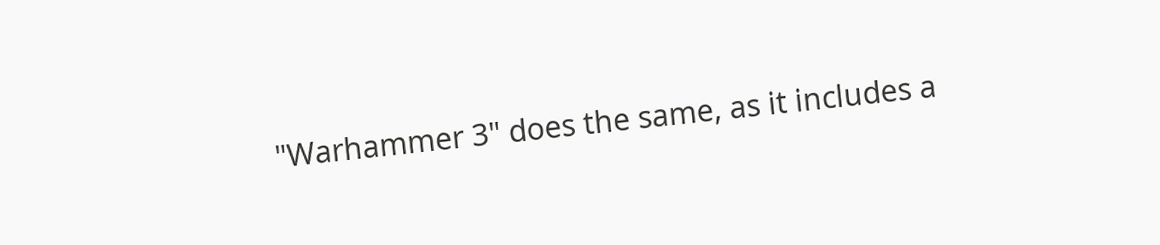"Warhammer 3" does the same, as it includes a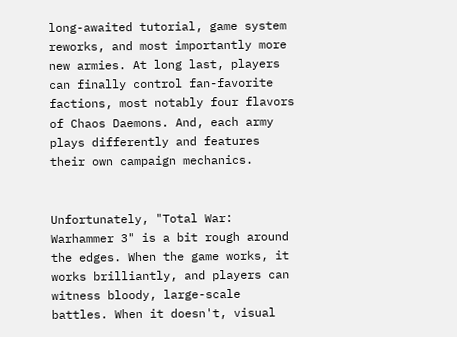long-awaited tutorial, game system reworks, and most importantly more new armies. At long last, players can finally control fan-favorite factions, most notably four flavors of Chaos Daemons. And, each army plays differently and features their own campaign mechanics.


Unfortunately, "Total War: Warhammer 3" is a bit rough around the edges. When the game works, it works brilliantly, and players can witness bloody, large-scale battles. When it doesn't, visual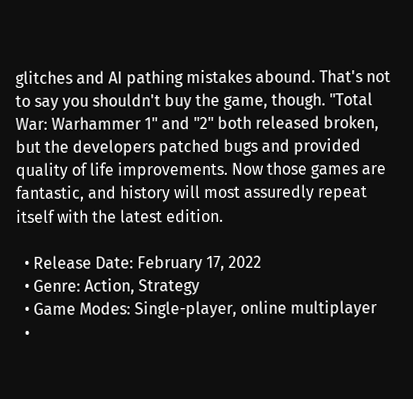glitches and AI pathing mistakes abound. That's not to say you shouldn't buy the game, though. "Total War: Warhammer 1" and "2" both released broken, but the developers patched bugs and provided quality of life improvements. Now those games are fantastic, and history will most assuredly repeat itself with the latest edition.

  • Release Date: February 17, 2022
  • Genre: Action, Strategy
  • Game Modes: Single-player, online multiplayer
  •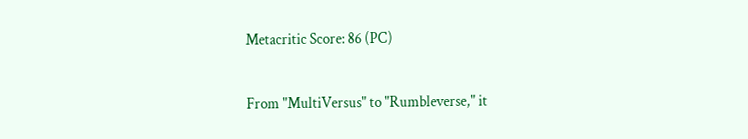Metacritic Score: 86 (PC)


From "MultiVersus" to "Rumbleverse," it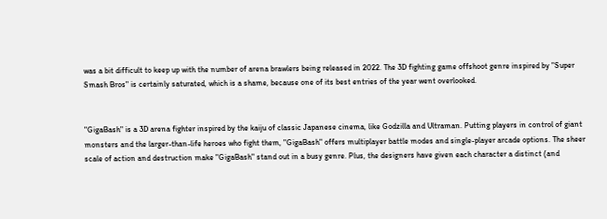was a bit difficult to keep up with the number of arena brawlers being released in 2022. The 3D fighting game offshoot genre inspired by "Super Smash Bros" is certainly saturated, which is a shame, because one of its best entries of the year went overlooked.


"GigaBash" is a 3D arena fighter inspired by the kaiju of classic Japanese cinema, like Godzilla and Ultraman. Putting players in control of giant monsters and the larger-than-life heroes who fight them, "GigaBash" offers multiplayer battle modes and single-player arcade options. The sheer scale of action and destruction make "GigaBash" stand out in a busy genre. Plus, the designers have given each character a distinct (and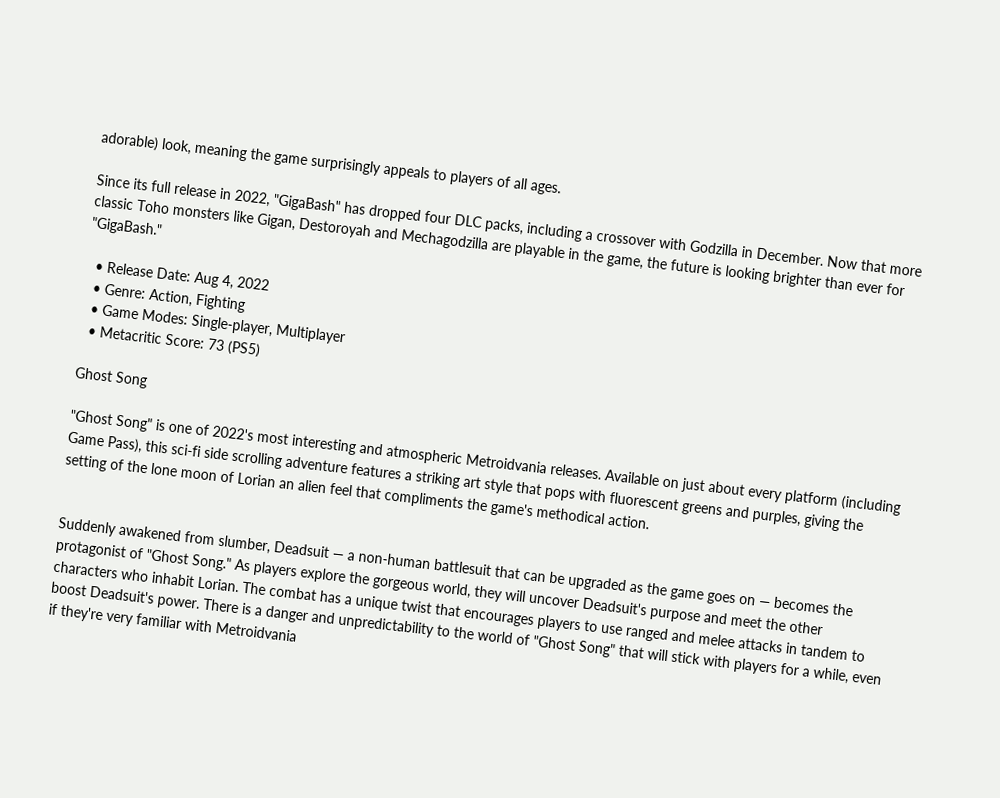adorable) look, meaning the game surprisingly appeals to players of all ages.

Since its full release in 2022, "GigaBash" has dropped four DLC packs, including a crossover with Godzilla in December. Now that more classic Toho monsters like Gigan, Destoroyah and Mechagodzilla are playable in the game, the future is looking brighter than ever for "GigaBash."

  • Release Date: Aug 4, 2022
  • Genre: Action, Fighting
  • Game Modes: Single-player, Multiplayer
  • Metacritic Score: 73 (PS5)

Ghost Song

"Ghost Song" is one of 2022's most interesting and atmospheric Metroidvania releases. Available on just about every platform (including Game Pass), this sci-fi side scrolling adventure features a striking art style that pops with fluorescent greens and purples, giving the setting of the lone moon of Lorian an alien feel that compliments the game's methodical action.


Suddenly awakened from slumber, Deadsuit — a non-human battlesuit that can be upgraded as the game goes on — becomes the protagonist of "Ghost Song." As players explore the gorgeous world, they will uncover Deadsuit's purpose and meet the other characters who inhabit Lorian. The combat has a unique twist that encourages players to use ranged and melee attacks in tandem to boost Deadsuit's power. There is a danger and unpredictability to the world of "Ghost Song" that will stick with players for a while, even if they're very familiar with Metroidvania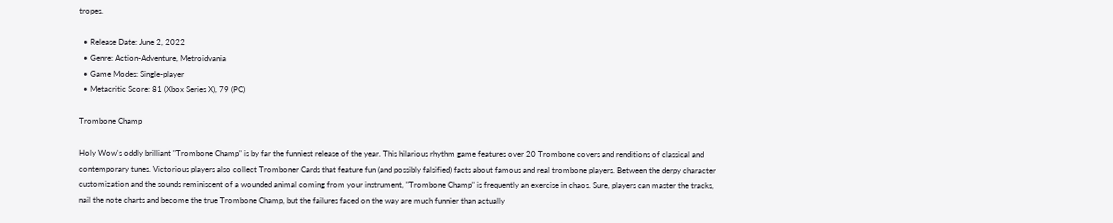tropes.

  • Release Date: June 2, 2022
  • Genre: Action-Adventure, Metroidvania
  • Game Modes: Single-player
  • Metacritic Score: 81 (Xbox Series X), 79 (PC)

Trombone Champ

Holy Wow's oddly brilliant "Trombone Champ" is by far the funniest release of the year. This hilarious rhythm game features over 20 Trombone covers and renditions of classical and contemporary tunes. Victorious players also collect Tromboner Cards that feature fun (and possibly falsified) facts about famous and real trombone players. Between the derpy character customization and the sounds reminiscent of a wounded animal coming from your instrument, "Trombone Champ" is frequently an exercise in chaos. Sure, players can master the tracks, nail the note charts and become the true Trombone Champ, but the failures faced on the way are much funnier than actually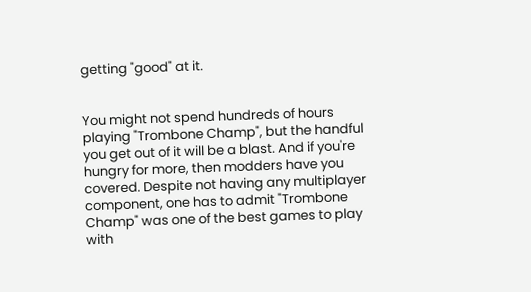getting "good" at it.


You might not spend hundreds of hours playing "Trombone Champ", but the handful you get out of it will be a blast. And if you're hungry for more, then modders have you covered. Despite not having any multiplayer component, one has to admit "Trombone Champ" was one of the best games to play with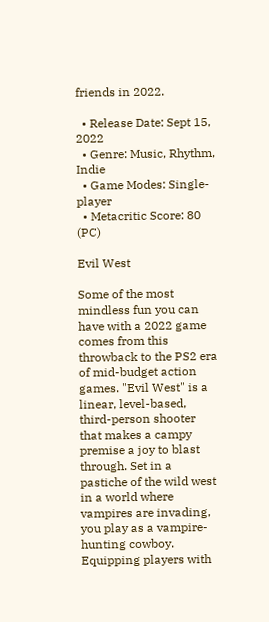friends in 2022.

  • Release Date: Sept 15, 2022
  • Genre: Music, Rhythm, Indie
  • Game Modes: Single-player
  • Metacritic Score: 80 (PC)

Evil West

Some of the most mindless fun you can have with a 2022 game comes from this throwback to the PS2 era of mid-budget action games. "Evil West" is a linear, level-based, third-person shooter that makes a campy premise a joy to blast through. Set in a pastiche of the wild west in a world where vampires are invading, you play as a vampire-hunting cowboy. Equipping players with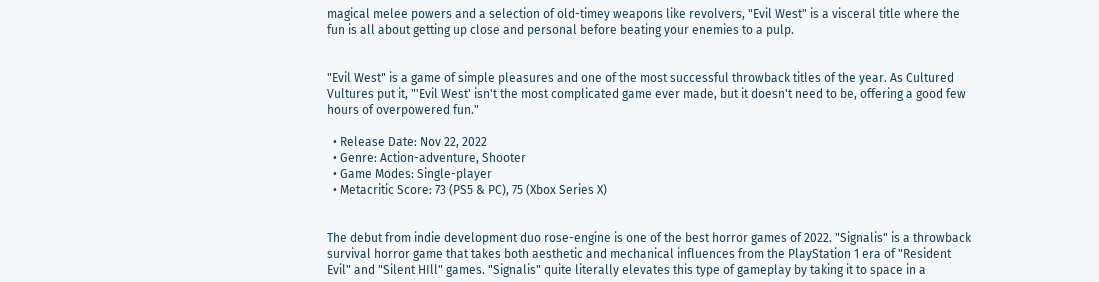magical melee powers and a selection of old-timey weapons like revolvers, "Evil West" is a visceral title where the fun is all about getting up close and personal before beating your enemies to a pulp.


"Evil West" is a game of simple pleasures and one of the most successful throwback titles of the year. As Cultured Vultures put it, "'Evil West' isn't the most complicated game ever made, but it doesn't need to be, offering a good few hours of overpowered fun."

  • Release Date: Nov 22, 2022
  • Genre: Action-adventure, Shooter
  • Game Modes: Single-player
  • Metacritic Score: 73 (PS5 & PC), 75 (Xbox Series X)


The debut from indie development duo rose-engine is one of the best horror games of 2022. "Signalis" is a throwback survival horror game that takes both aesthetic and mechanical influences from the PlayStation 1 era of "Resident Evil" and "Silent HIll" games. "Signalis" quite literally elevates this type of gameplay by taking it to space in a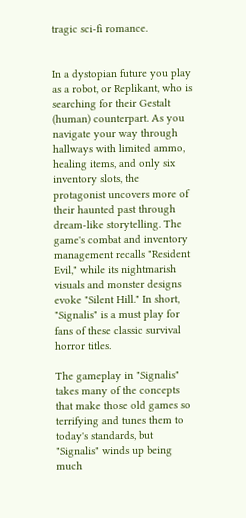tragic sci-fi romance.


In a dystopian future you play as a robot, or Replikant, who is searching for their Gestalt (human) counterpart. As you navigate your way through hallways with limited ammo, healing items, and only six inventory slots, the protagonist uncovers more of their haunted past through dream-like storytelling. The game's combat and inventory management recalls "Resident Evil," while its nightmarish visuals and monster designs evoke "Silent Hill." In short, "Signalis" is a must play for fans of these classic survival horror titles.

The gameplay in "Signalis" takes many of the concepts that make those old games so terrifying and tunes them to today's standards, but "Signalis" winds up being much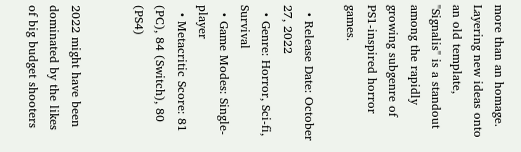more than an homage. Layering new ideas onto an old template, "Signalis" is a standout among the rapidly growing subgenre of PS1-inspired horror games.

  • Release Date: October 27, 2022
  • Genre: Horror, Sci-fi, Survival
  • Game Modes: Single-player
  • Metacritic Score: 81 (PC), 84 (Switch), 80 (PS4)


2022 might have been dominated by the likes of big budget shooters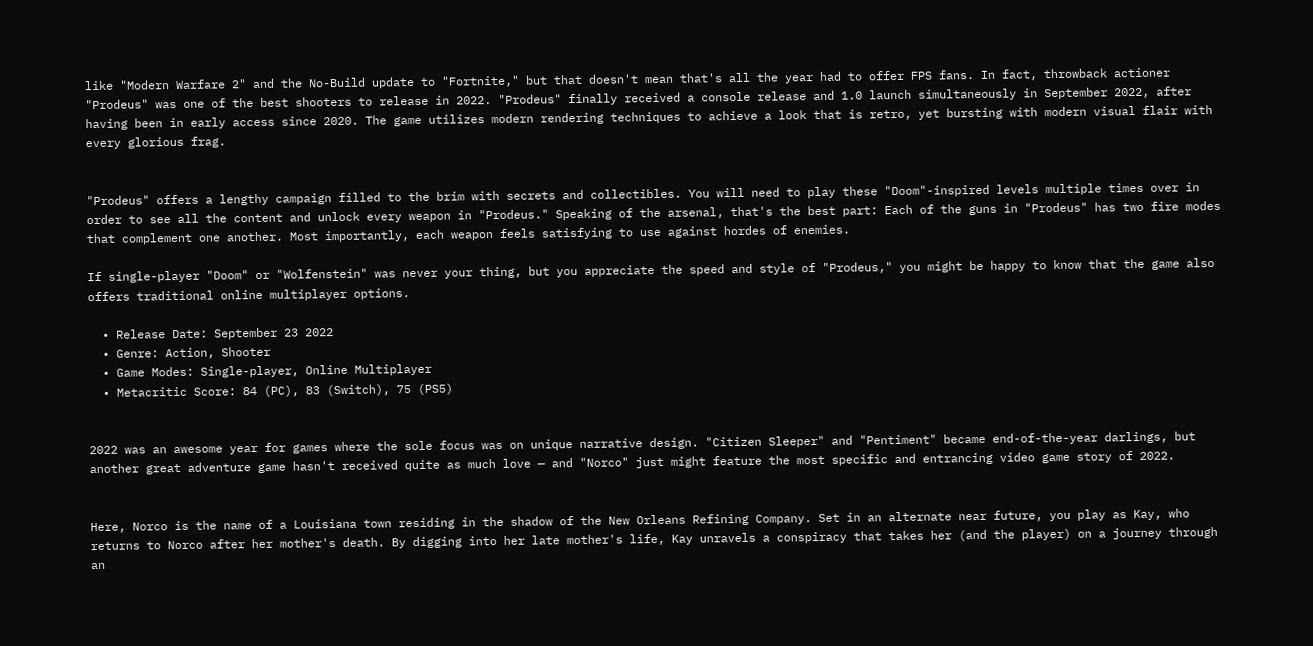like "Modern Warfare 2" and the No-Build update to "Fortnite," but that doesn't mean that's all the year had to offer FPS fans. In fact, throwback actioner "Prodeus" was one of the best shooters to release in 2022. "Prodeus" finally received a console release and 1.0 launch simultaneously in September 2022, after having been in early access since 2020. The game utilizes modern rendering techniques to achieve a look that is retro, yet bursting with modern visual flair with every glorious frag.


"Prodeus" offers a lengthy campaign filled to the brim with secrets and collectibles. You will need to play these "Doom"-inspired levels multiple times over in order to see all the content and unlock every weapon in "Prodeus." Speaking of the arsenal, that's the best part: Each of the guns in "Prodeus" has two fire modes that complement one another. Most importantly, each weapon feels satisfying to use against hordes of enemies.

If single-player "Doom" or "Wolfenstein" was never your thing, but you appreciate the speed and style of "Prodeus," you might be happy to know that the game also offers traditional online multiplayer options.

  • Release Date: September 23 2022
  • Genre: Action, Shooter
  • Game Modes: Single-player, Online Multiplayer
  • Metacritic Score: 84 (PC), 83 (Switch), 75 (PS5)


2022 was an awesome year for games where the sole focus was on unique narrative design. "Citizen Sleeper" and "Pentiment" became end-of-the-year darlings, but another great adventure game hasn't received quite as much love — and "Norco" just might feature the most specific and entrancing video game story of 2022.


Here, Norco is the name of a Louisiana town residing in the shadow of the New Orleans Refining Company. Set in an alternate near future, you play as Kay, who returns to Norco after her mother's death. By digging into her late mother's life, Kay unravels a conspiracy that takes her (and the player) on a journey through an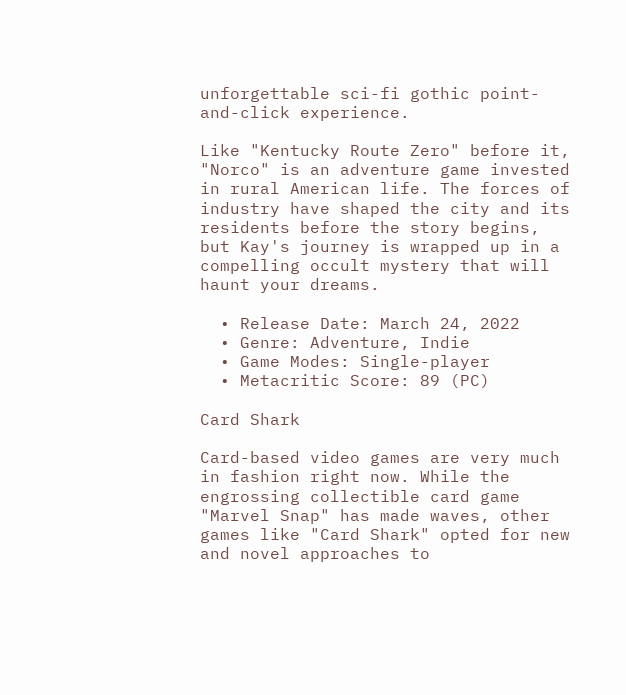unforgettable sci-fi gothic point-and-click experience.

Like "Kentucky Route Zero" before it, "Norco" is an adventure game invested in rural American life. The forces of industry have shaped the city and its residents before the story begins, but Kay's journey is wrapped up in a compelling occult mystery that will haunt your dreams.

  • Release Date: March 24, 2022
  • Genre: Adventure, Indie
  • Game Modes: Single-player
  • Metacritic Score: 89 (PC)

Card Shark

Card-based video games are very much in fashion right now. While the engrossing collectible card game "Marvel Snap" has made waves, other games like "Card Shark" opted for new and novel approaches to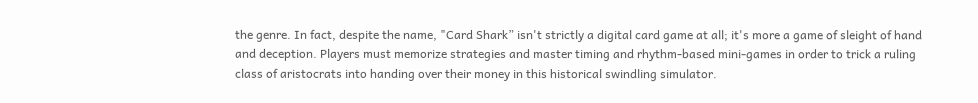the genre. In fact, despite the name, "Card Shark” isn't strictly a digital card game at all; it's more a game of sleight of hand and deception. Players must memorize strategies and master timing and rhythm-based mini-games in order to trick a ruling class of aristocrats into handing over their money in this historical swindling simulator.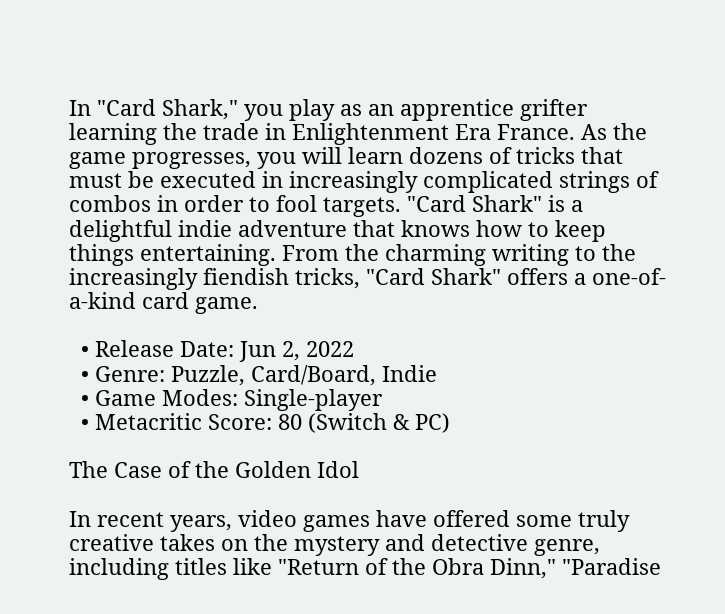In "Card Shark," you play as an apprentice grifter learning the trade in Enlightenment Era France. As the game progresses, you will learn dozens of tricks that must be executed in increasingly complicated strings of combos in order to fool targets. "Card Shark" is a delightful indie adventure that knows how to keep things entertaining. From the charming writing to the increasingly fiendish tricks, "Card Shark" offers a one-of-a-kind card game.

  • Release Date: Jun 2, 2022
  • Genre: Puzzle, Card/Board, Indie
  • Game Modes: Single-player
  • Metacritic Score: 80 (Switch & PC)

The Case of the Golden Idol

In recent years, video games have offered some truly creative takes on the mystery and detective genre, including titles like "Return of the Obra Dinn," "Paradise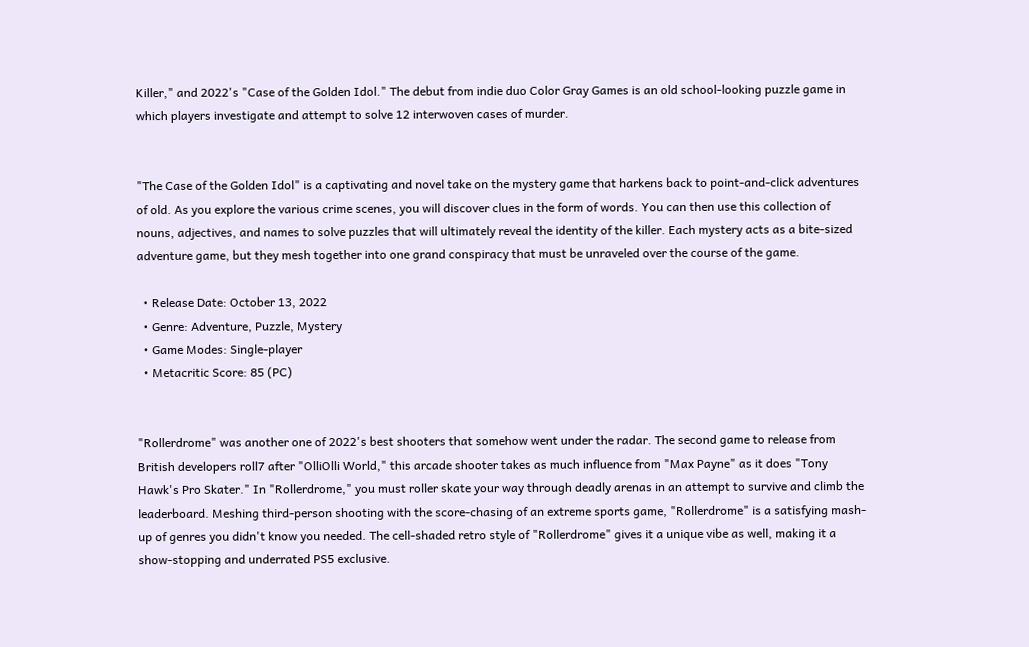Killer," and 2022's "Case of the Golden Idol." The debut from indie duo Color Gray Games is an old school-looking puzzle game in which players investigate and attempt to solve 12 interwoven cases of murder.


"The Case of the Golden Idol" is a captivating and novel take on the mystery game that harkens back to point-and-click adventures of old. As you explore the various crime scenes, you will discover clues in the form of words. You can then use this collection of nouns, adjectives, and names to solve puzzles that will ultimately reveal the identity of the killer. Each mystery acts as a bite-sized adventure game, but they mesh together into one grand conspiracy that must be unraveled over the course of the game.

  • Release Date: October 13, 2022
  • Genre: Adventure, Puzzle, Mystery
  • Game Modes: Single-player
  • Metacritic Score: 85 (PC)


"Rollerdrome" was another one of 2022's best shooters that somehow went under the radar. The second game to release from British developers roll7 after "OlliOlli World," this arcade shooter takes as much influence from "Max Payne" as it does "Tony Hawk's Pro Skater." In "Rollerdrome," you must roller skate your way through deadly arenas in an attempt to survive and climb the leaderboard. Meshing third-person shooting with the score-chasing of an extreme sports game, "Rollerdrome" is a satisfying mash-up of genres you didn't know you needed. The cell-shaded retro style of "Rollerdrome" gives it a unique vibe as well, making it a show-stopping and underrated PS5 exclusive.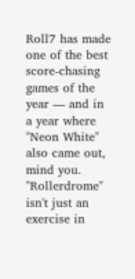Roll7 has made one of the best score-chasing games of the year — and in a year where "Neon White" also came out, mind you. "Rollerdrome" isn't just an exercise in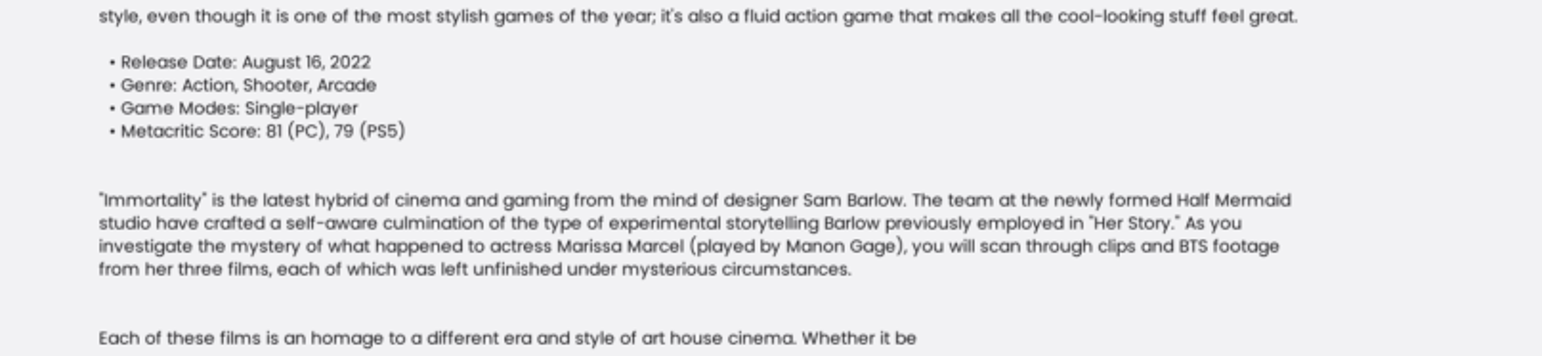style, even though it is one of the most stylish games of the year; it's also a fluid action game that makes all the cool-looking stuff feel great.

  • Release Date: August 16, 2022
  • Genre: Action, Shooter, Arcade
  • Game Modes: Single-player
  • Metacritic Score: 81 (PC), 79 (PS5)


"Immortality" is the latest hybrid of cinema and gaming from the mind of designer Sam Barlow. The team at the newly formed Half Mermaid studio have crafted a self-aware culmination of the type of experimental storytelling Barlow previously employed in "Her Story." As you investigate the mystery of what happened to actress Marissa Marcel (played by Manon Gage), you will scan through clips and BTS footage from her three films, each of which was left unfinished under mysterious circumstances.


Each of these films is an homage to a different era and style of art house cinema. Whether it be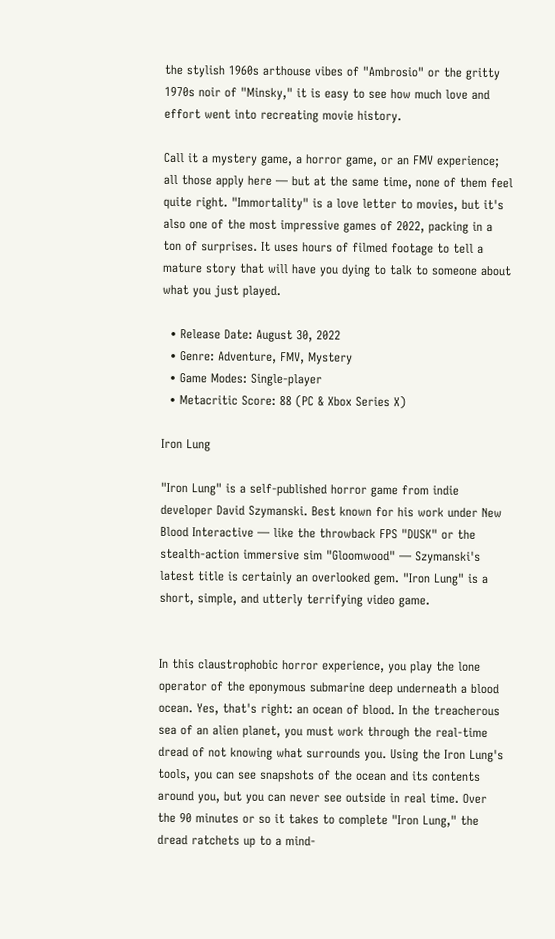the stylish 1960s arthouse vibes of "Ambrosio" or the gritty 1970s noir of "Minsky," it is easy to see how much love and effort went into recreating movie history.

Call it a mystery game, a horror game, or an FMV experience; all those apply here — but at the same time, none of them feel quite right. "Immortality" is a love letter to movies, but it's also one of the most impressive games of 2022, packing in a ton of surprises. It uses hours of filmed footage to tell a mature story that will have you dying to talk to someone about what you just played.

  • Release Date: August 30, 2022
  • Genre: Adventure, FMV, Mystery
  • Game Modes: Single-player
  • Metacritic Score: 88 (PC & Xbox Series X)

Iron Lung

"Iron Lung" is a self-published horror game from indie developer David Szymanski. Best known for his work under New Blood Interactive — like the throwback FPS "DUSK" or the stealth-action immersive sim "Gloomwood" — Szymanski's latest title is certainly an overlooked gem. "Iron Lung" is a short, simple, and utterly terrifying video game.


In this claustrophobic horror experience, you play the lone operator of the eponymous submarine deep underneath a blood ocean. Yes, that's right: an ocean of blood. In the treacherous sea of an alien planet, you must work through the real-time dread of not knowing what surrounds you. Using the Iron Lung's tools, you can see snapshots of the ocean and its contents around you, but you can never see outside in real time. Over the 90 minutes or so it takes to complete "Iron Lung," the dread ratchets up to a mind-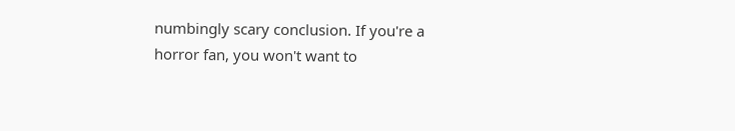numbingly scary conclusion. If you're a horror fan, you won't want to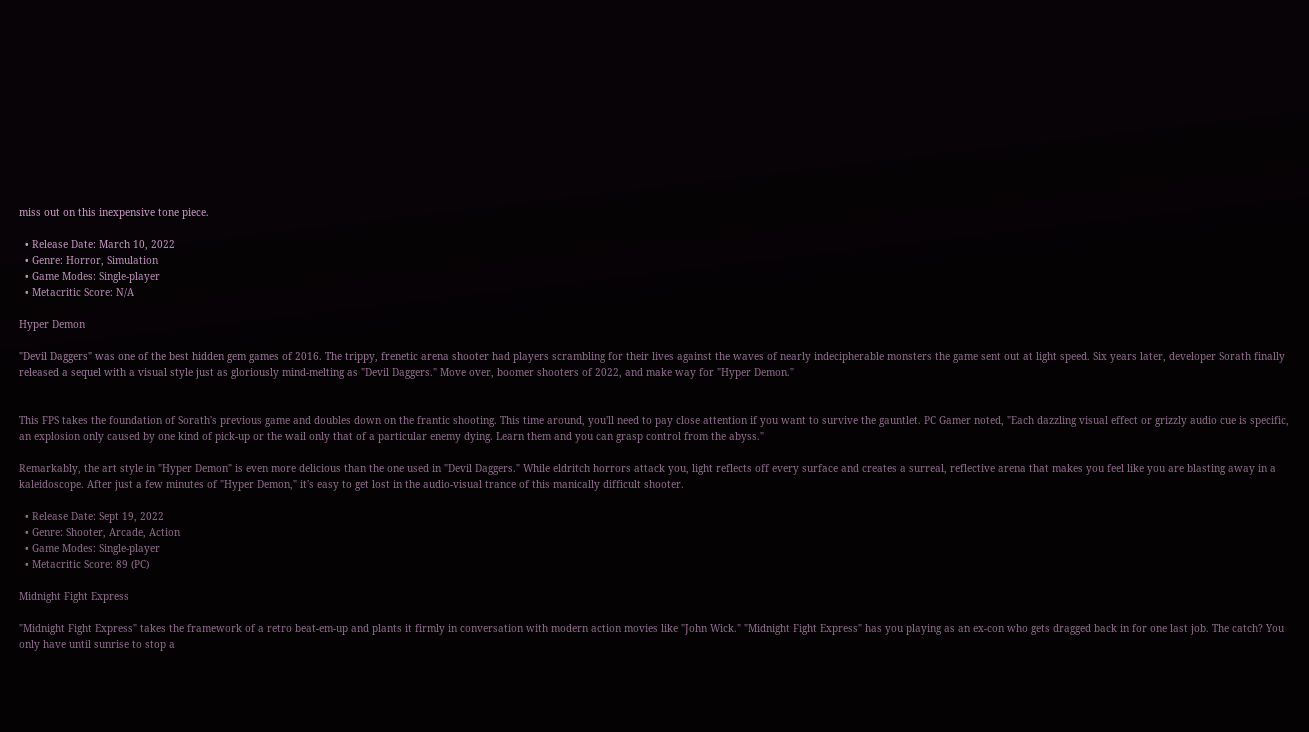miss out on this inexpensive tone piece.

  • Release Date: March 10, 2022
  • Genre: Horror, Simulation
  • Game Modes: Single-player
  • Metacritic Score: N/A

Hyper Demon

"Devil Daggers" was one of the best hidden gem games of 2016. The trippy, frenetic arena shooter had players scrambling for their lives against the waves of nearly indecipherable monsters the game sent out at light speed. Six years later, developer Sorath finally released a sequel with a visual style just as gloriously mind-melting as "Devil Daggers." Move over, boomer shooters of 2022, and make way for "Hyper Demon."


This FPS takes the foundation of Sorath's previous game and doubles down on the frantic shooting. This time around, you'll need to pay close attention if you want to survive the gauntlet. PC Gamer noted, "Each dazzling visual effect or grizzly audio cue is specific, an explosion only caused by one kind of pick-up or the wail only that of a particular enemy dying. Learn them and you can grasp control from the abyss."

Remarkably, the art style in "Hyper Demon" is even more delicious than the one used in "Devil Daggers." While eldritch horrors attack you, light reflects off every surface and creates a surreal, reflective arena that makes you feel like you are blasting away in a kaleidoscope. After just a few minutes of "Hyper Demon," it's easy to get lost in the audio-visual trance of this manically difficult shooter.

  • Release Date: Sept 19, 2022
  • Genre: Shooter, Arcade, Action
  • Game Modes: Single-player
  • Metacritic Score: 89 (PC)

Midnight Fight Express

"Midnight Fight Express" takes the framework of a retro beat-em-up and plants it firmly in conversation with modern action movies like "John Wick." "Midnight Fight Express" has you playing as an ex-con who gets dragged back in for one last job. The catch? You only have until sunrise to stop a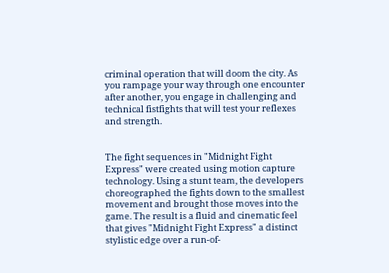criminal operation that will doom the city. As you rampage your way through one encounter after another, you engage in challenging and technical fistfights that will test your reflexes and strength.


The fight sequences in "Midnight Fight Express" were created using motion capture technology. Using a stunt team, the developers choreographed the fights down to the smallest movement and brought those moves into the game. The result is a fluid and cinematic feel that gives "Midnight Fight Express" a distinct stylistic edge over a run-of-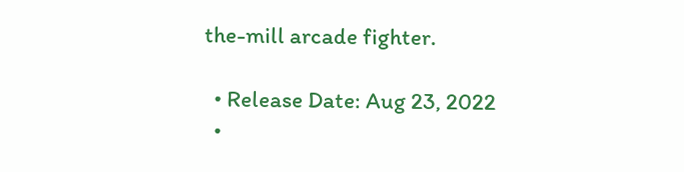the-mill arcade fighter.

  • Release Date: Aug 23, 2022
  •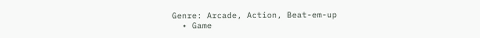Genre: Arcade, Action, Beat-em-up
  • Game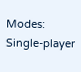Modes: Single-player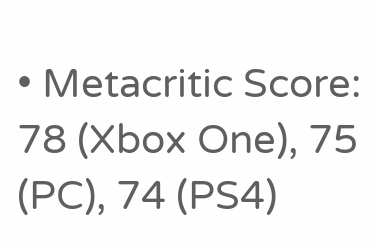• Metacritic Score: 78 (Xbox One), 75 (PC), 74 (PS4)